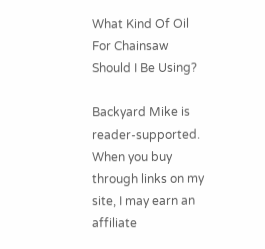What Kind Of Oil For Chainsaw Should I Be Using?

Backyard Mike is reader-supported. When you buy through links on my site, I may earn an affiliate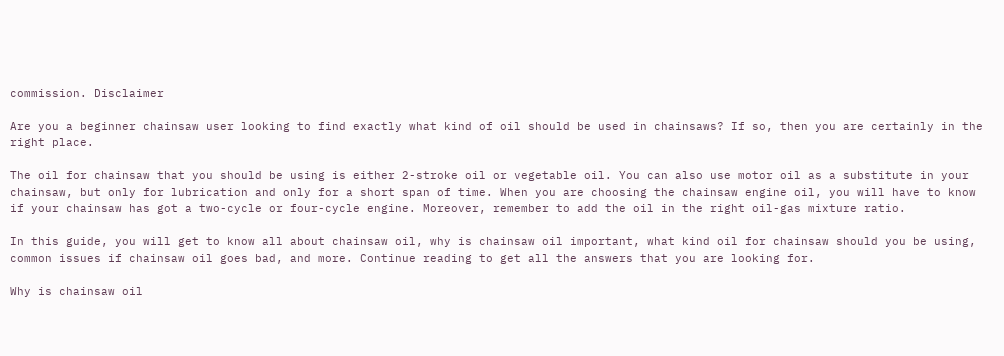commission. Disclaimer

Are you a beginner chainsaw user looking to find exactly what kind of oil should be used in chainsaws? If so, then you are certainly in the right place.

The oil for chainsaw that you should be using is either 2-stroke oil or vegetable oil. You can also use motor oil as a substitute in your chainsaw, but only for lubrication and only for a short span of time. When you are choosing the chainsaw engine oil, you will have to know if your chainsaw has got a two-cycle or four-cycle engine. Moreover, remember to add the oil in the right oil-gas mixture ratio.

In this guide, you will get to know all about chainsaw oil, why is chainsaw oil important, what kind oil for chainsaw should you be using, common issues if chainsaw oil goes bad, and more. Continue reading to get all the answers that you are looking for.

Why is chainsaw oil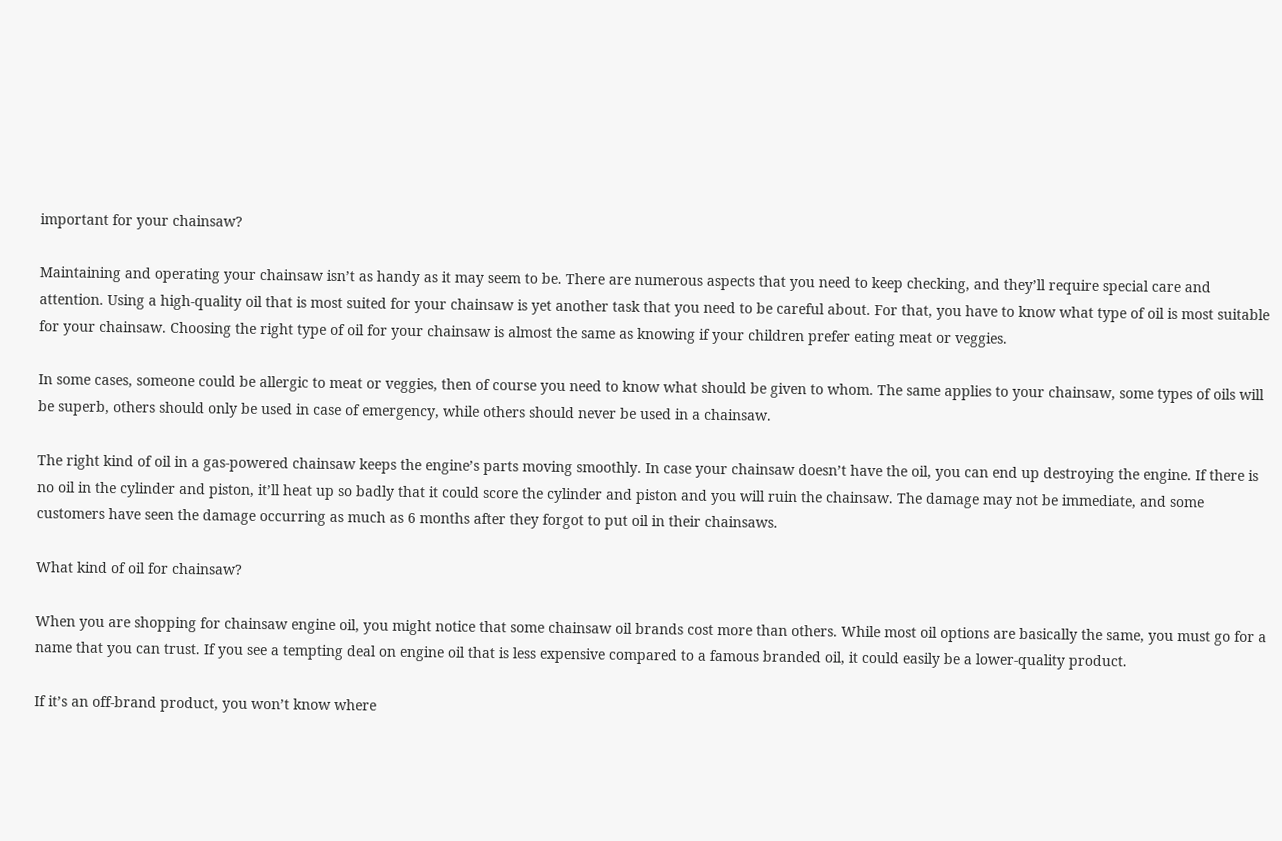important for your chainsaw?

Maintaining and operating your chainsaw isn’t as handy as it may seem to be. There are numerous aspects that you need to keep checking, and they’ll require special care and attention. Using a high-quality oil that is most suited for your chainsaw is yet another task that you need to be careful about. For that, you have to know what type of oil is most suitable for your chainsaw. Choosing the right type of oil for your chainsaw is almost the same as knowing if your children prefer eating meat or veggies.

In some cases, someone could be allergic to meat or veggies, then of course you need to know what should be given to whom. The same applies to your chainsaw, some types of oils will be superb, others should only be used in case of emergency, while others should never be used in a chainsaw.

The right kind of oil in a gas-powered chainsaw keeps the engine’s parts moving smoothly. In case your chainsaw doesn’t have the oil, you can end up destroying the engine. If there is no oil in the cylinder and piston, it’ll heat up so badly that it could score the cylinder and piston and you will ruin the chainsaw. The damage may not be immediate, and some customers have seen the damage occurring as much as 6 months after they forgot to put oil in their chainsaws.

What kind of oil for chainsaw?

When you are shopping for chainsaw engine oil, you might notice that some chainsaw oil brands cost more than others. While most oil options are basically the same, you must go for a name that you can trust. If you see a tempting deal on engine oil that is less expensive compared to a famous branded oil, it could easily be a lower-quality product.

If it’s an off-brand product, you won’t know where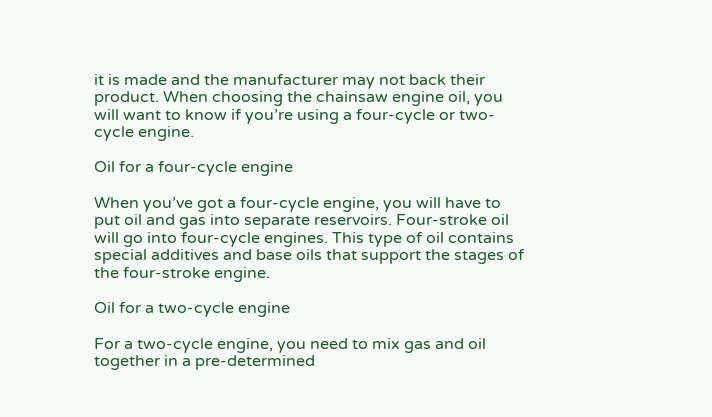it is made and the manufacturer may not back their product. When choosing the chainsaw engine oil, you will want to know if you’re using a four-cycle or two-cycle engine.

Oil for a four-cycle engine

When you’ve got a four-cycle engine, you will have to put oil and gas into separate reservoirs. Four-stroke oil will go into four-cycle engines. This type of oil contains special additives and base oils that support the stages of the four-stroke engine.

Oil for a two-cycle engine

For a two-cycle engine, you need to mix gas and oil together in a pre-determined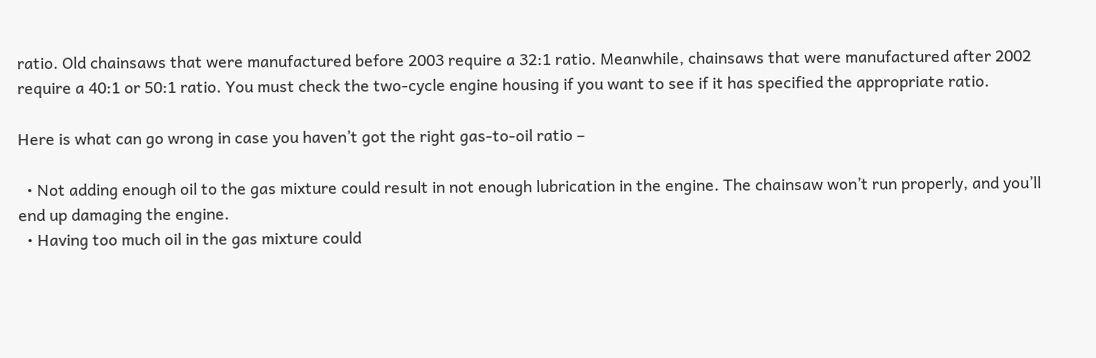ratio. Old chainsaws that were manufactured before 2003 require a 32:1 ratio. Meanwhile, chainsaws that were manufactured after 2002 require a 40:1 or 50:1 ratio. You must check the two-cycle engine housing if you want to see if it has specified the appropriate ratio.

Here is what can go wrong in case you haven’t got the right gas-to-oil ratio –

  • Not adding enough oil to the gas mixture could result in not enough lubrication in the engine. The chainsaw won’t run properly, and you’ll end up damaging the engine.
  • Having too much oil in the gas mixture could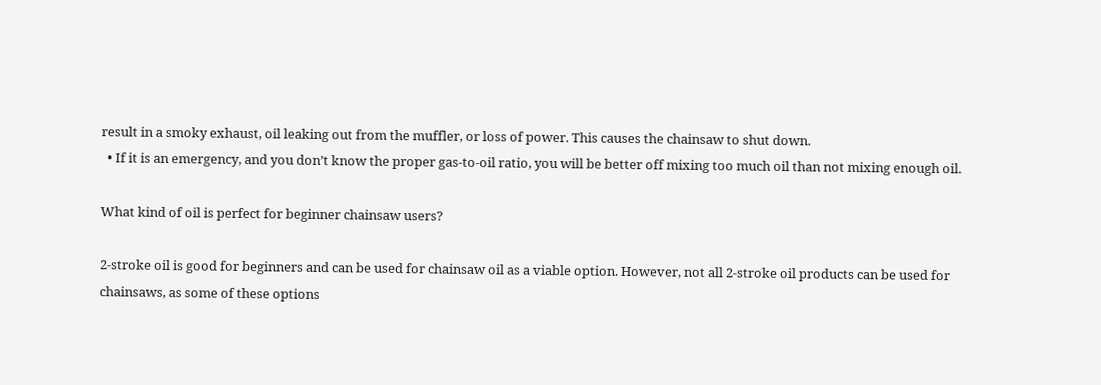result in a smoky exhaust, oil leaking out from the muffler, or loss of power. This causes the chainsaw to shut down.
  • If it is an emergency, and you don’t know the proper gas-to-oil ratio, you will be better off mixing too much oil than not mixing enough oil.

What kind of oil is perfect for beginner chainsaw users?

2-stroke oil is good for beginners and can be used for chainsaw oil as a viable option. However, not all 2-stroke oil products can be used for chainsaws, as some of these options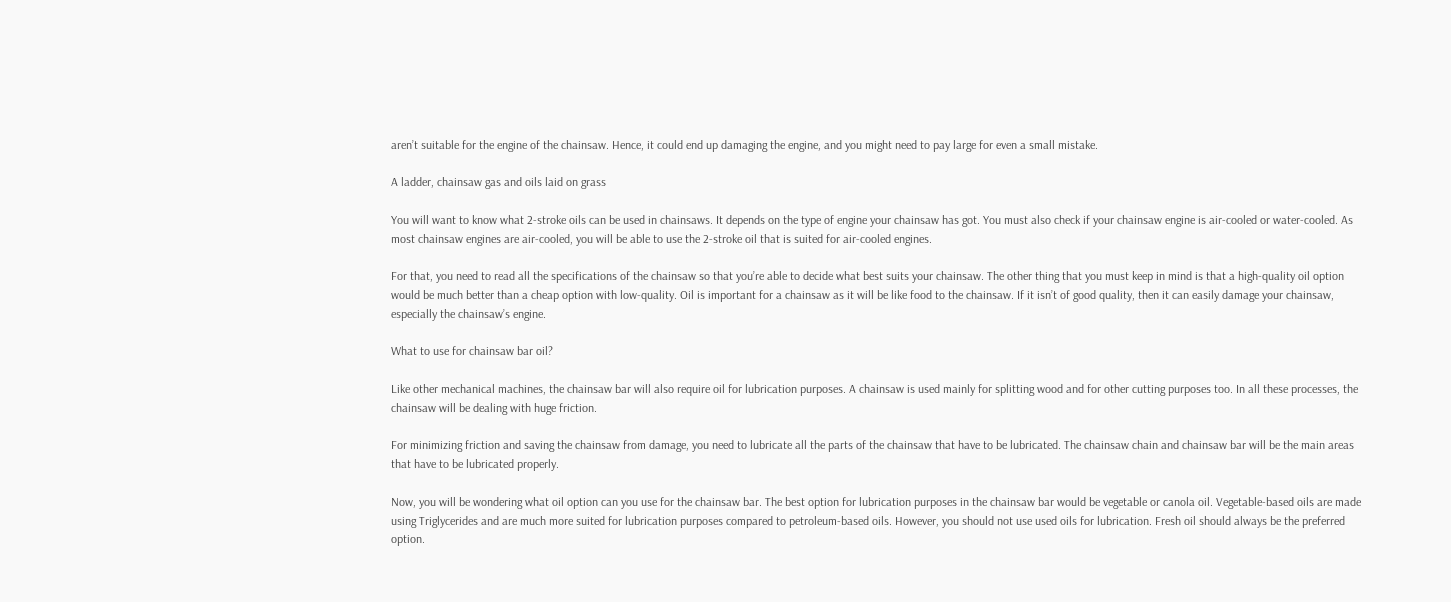aren’t suitable for the engine of the chainsaw. Hence, it could end up damaging the engine, and you might need to pay large for even a small mistake.

A ladder, chainsaw gas and oils laid on grass

You will want to know what 2-stroke oils can be used in chainsaws. It depends on the type of engine your chainsaw has got. You must also check if your chainsaw engine is air-cooled or water-cooled. As most chainsaw engines are air-cooled, you will be able to use the 2-stroke oil that is suited for air-cooled engines.

For that, you need to read all the specifications of the chainsaw so that you’re able to decide what best suits your chainsaw. The other thing that you must keep in mind is that a high-quality oil option would be much better than a cheap option with low-quality. Oil is important for a chainsaw as it will be like food to the chainsaw. If it isn’t of good quality, then it can easily damage your chainsaw, especially the chainsaw’s engine.

What to use for chainsaw bar oil?

Like other mechanical machines, the chainsaw bar will also require oil for lubrication purposes. A chainsaw is used mainly for splitting wood and for other cutting purposes too. In all these processes, the chainsaw will be dealing with huge friction.

For minimizing friction and saving the chainsaw from damage, you need to lubricate all the parts of the chainsaw that have to be lubricated. The chainsaw chain and chainsaw bar will be the main areas that have to be lubricated properly.

Now, you will be wondering what oil option can you use for the chainsaw bar. The best option for lubrication purposes in the chainsaw bar would be vegetable or canola oil. Vegetable-based oils are made using Triglycerides and are much more suited for lubrication purposes compared to petroleum-based oils. However, you should not use used oils for lubrication. Fresh oil should always be the preferred option.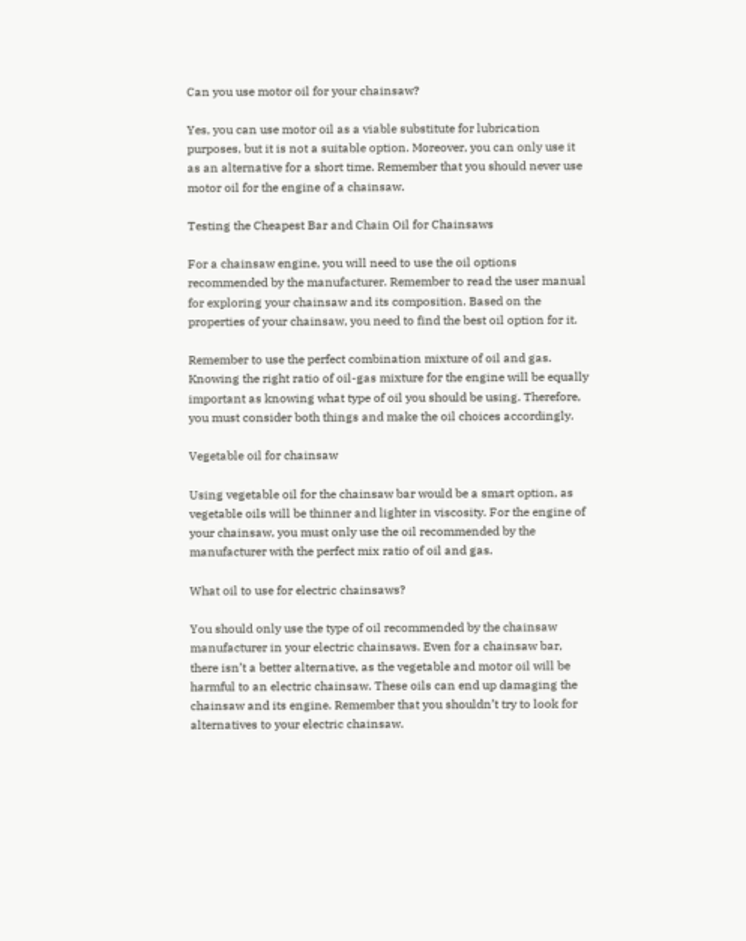Can you use motor oil for your chainsaw?

Yes, you can use motor oil as a viable substitute for lubrication purposes, but it is not a suitable option. Moreover, you can only use it as an alternative for a short time. Remember that you should never use motor oil for the engine of a chainsaw.

Testing the Cheapest Bar and Chain Oil for Chainsaws

For a chainsaw engine, you will need to use the oil options recommended by the manufacturer. Remember to read the user manual for exploring your chainsaw and its composition. Based on the properties of your chainsaw, you need to find the best oil option for it.

Remember to use the perfect combination mixture of oil and gas. Knowing the right ratio of oil-gas mixture for the engine will be equally important as knowing what type of oil you should be using. Therefore, you must consider both things and make the oil choices accordingly.

Vegetable oil for chainsaw

Using vegetable oil for the chainsaw bar would be a smart option, as vegetable oils will be thinner and lighter in viscosity. For the engine of your chainsaw, you must only use the oil recommended by the manufacturer with the perfect mix ratio of oil and gas.

What oil to use for electric chainsaws?

You should only use the type of oil recommended by the chainsaw manufacturer in your electric chainsaws. Even for a chainsaw bar, there isn’t a better alternative, as the vegetable and motor oil will be harmful to an electric chainsaw. These oils can end up damaging the chainsaw and its engine. Remember that you shouldn’t try to look for alternatives to your electric chainsaw.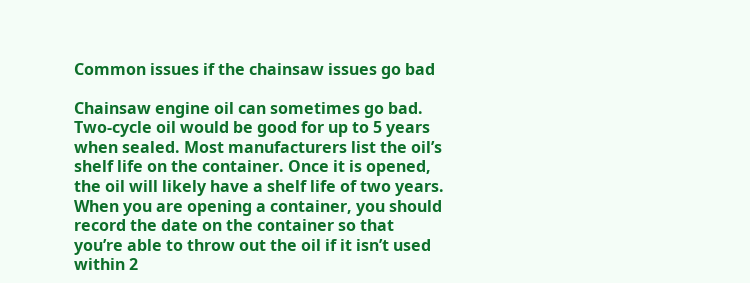Common issues if the chainsaw issues go bad

Chainsaw engine oil can sometimes go bad. Two-cycle oil would be good for up to 5 years when sealed. Most manufacturers list the oil’s shelf life on the container. Once it is opened, the oil will likely have a shelf life of two years. When you are opening a container, you should record the date on the container so that you’re able to throw out the oil if it isn’t used within 2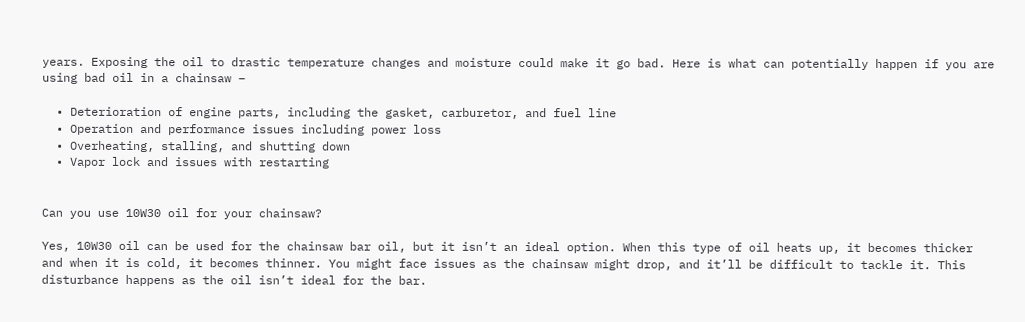years. Exposing the oil to drastic temperature changes and moisture could make it go bad. Here is what can potentially happen if you are using bad oil in a chainsaw –

  • Deterioration of engine parts, including the gasket, carburetor, and fuel line
  • Operation and performance issues including power loss
  • Overheating, stalling, and shutting down
  • Vapor lock and issues with restarting


Can you use 10W30 oil for your chainsaw?

Yes, 10W30 oil can be used for the chainsaw bar oil, but it isn’t an ideal option. When this type of oil heats up, it becomes thicker and when it is cold, it becomes thinner. You might face issues as the chainsaw might drop, and it’ll be difficult to tackle it. This disturbance happens as the oil isn’t ideal for the bar.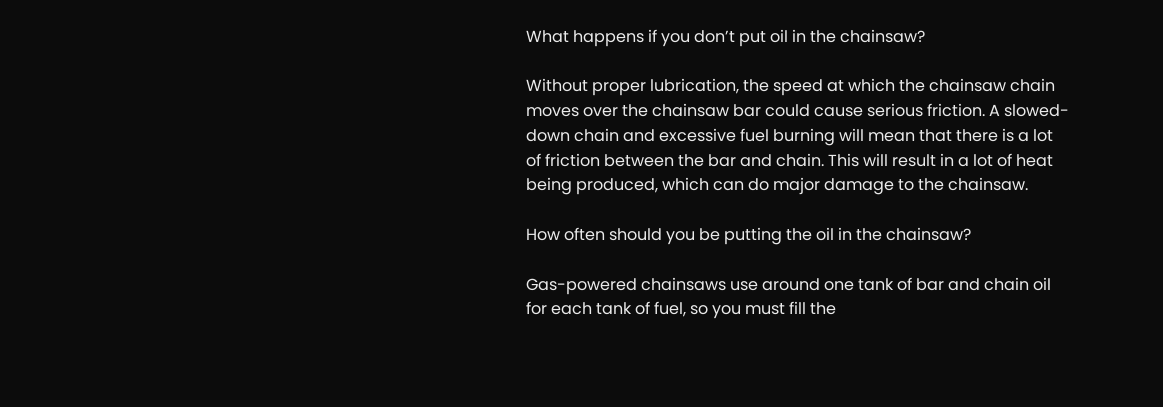What happens if you don’t put oil in the chainsaw?

Without proper lubrication, the speed at which the chainsaw chain moves over the chainsaw bar could cause serious friction. A slowed-down chain and excessive fuel burning will mean that there is a lot of friction between the bar and chain. This will result in a lot of heat being produced, which can do major damage to the chainsaw.

How often should you be putting the oil in the chainsaw?

Gas-powered chainsaws use around one tank of bar and chain oil for each tank of fuel, so you must fill the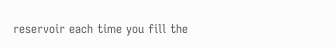reservoir each time you fill the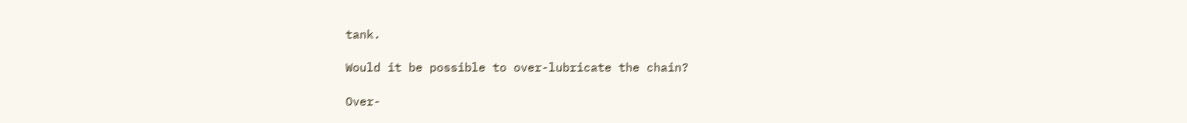tank.

Would it be possible to over-lubricate the chain?

Over-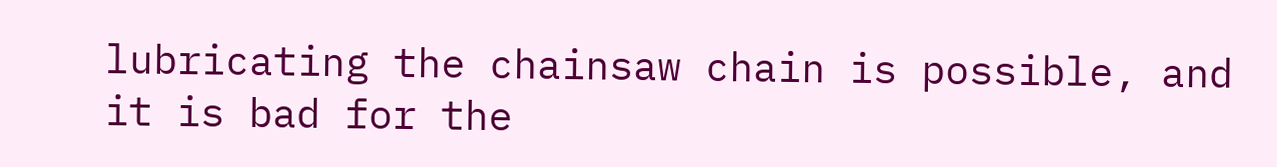lubricating the chainsaw chain is possible, and it is bad for the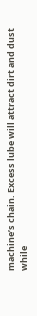machine’s chain. Excess lube will attract dirt and dust while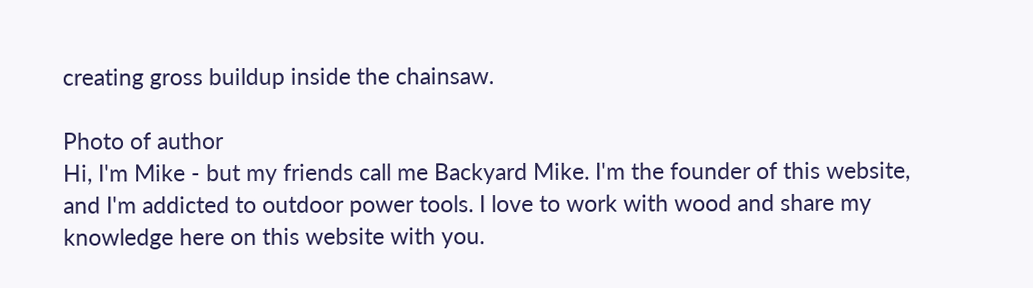creating gross buildup inside the chainsaw.

Photo of author
Hi, I'm Mike - but my friends call me Backyard Mike. I'm the founder of this website, and I'm addicted to outdoor power tools. I love to work with wood and share my knowledge here on this website with you.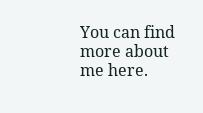You can find more about me here.